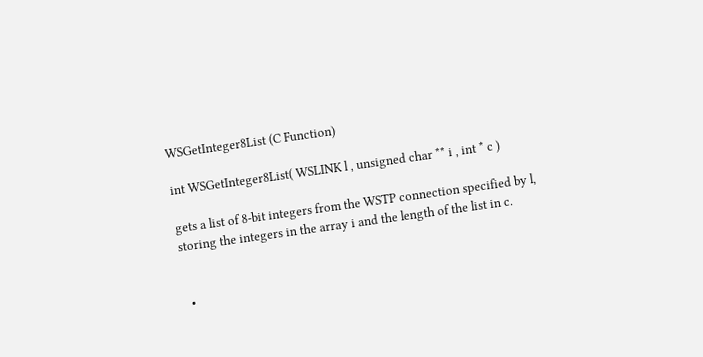WSGetInteger8List (C Function)

int WSGetInteger8List( WSLINK l , unsigned char ** i , int * c )

gets a list of 8-bit integers from the WSTP connection specified by l, storing the integers in the array i and the length of the list in c.


  •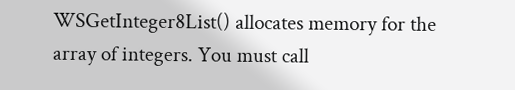WSGetInteger8List() allocates memory for the array of integers. You must call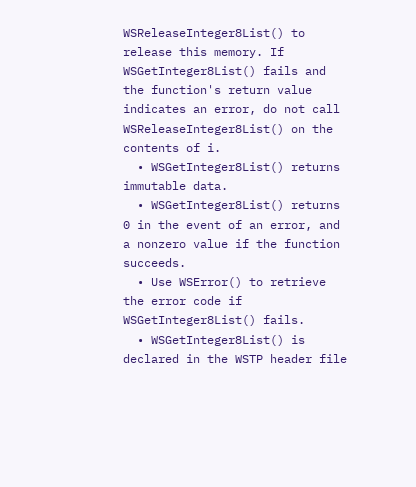WSReleaseInteger8List() to release this memory. If WSGetInteger8List() fails and the function's return value indicates an error, do not call WSReleaseInteger8List() on the contents of i.
  • WSGetInteger8List() returns immutable data.
  • WSGetInteger8List() returns 0 in the event of an error, and a nonzero value if the function succeeds.
  • Use WSError() to retrieve the error code if WSGetInteger8List() fails.
  • WSGetInteger8List() is declared in the WSTP header file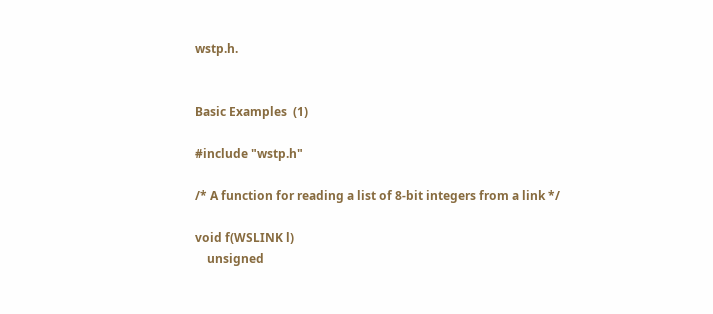wstp.h.


Basic Examples  (1)

#include "wstp.h"

/* A function for reading a list of 8-bit integers from a link */

void f(WSLINK l)
    unsigned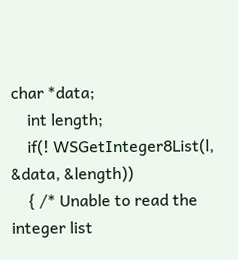char *data;
    int length;
    if(! WSGetInteger8List(l, &data, &length))
    { /* Unable to read the integer list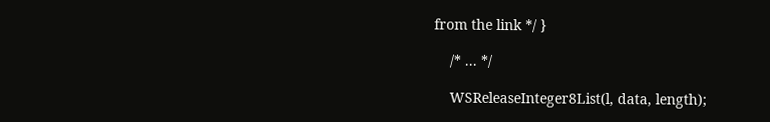from the link */ }

    /* ... */

    WSReleaseInteger8List(l, data, length);